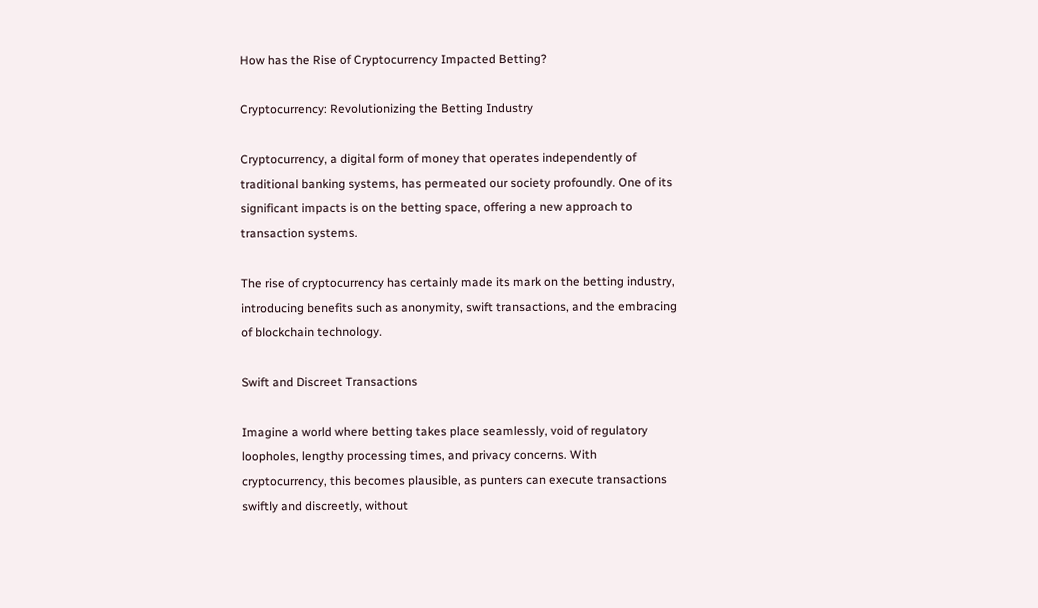How has the Rise of Cryptocurrency Impacted Betting?

Cryptocurrency: Revolutionizing the Betting Industry

Cryptocurrency, a digital form of money that operates independently of traditional banking systems, has permeated our society profoundly. One of its significant impacts is on the betting space, offering a new approach to transaction systems.

The rise of cryptocurrency has certainly made its mark on the betting industry, introducing benefits such as anonymity, swift transactions, and the embracing of blockchain technology.

Swift and Discreet Transactions

Imagine a world where betting takes place seamlessly, void of regulatory loopholes, lengthy processing times, and privacy concerns. With cryptocurrency, this becomes plausible, as punters can execute transactions swiftly and discreetly, without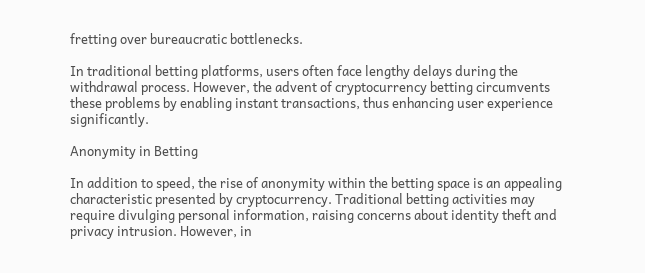fretting over bureaucratic bottlenecks.

In traditional betting platforms, users often face lengthy delays during the withdrawal process. However, the advent of cryptocurrency betting circumvents these problems by enabling instant transactions, thus enhancing user experience significantly.

Anonymity in Betting

In addition to speed, the rise of anonymity within the betting space is an appealing characteristic presented by cryptocurrency. Traditional betting activities may require divulging personal information, raising concerns about identity theft and privacy intrusion. However, in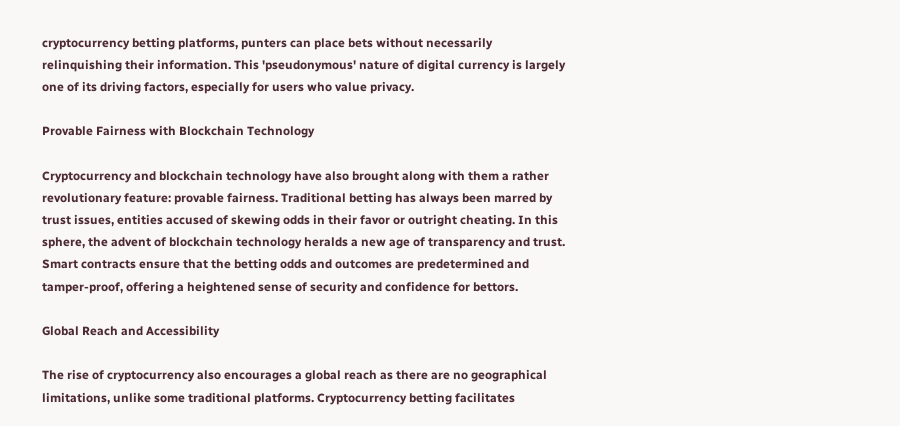cryptocurrency betting platforms, punters can place bets without necessarily relinquishing their information. This 'pseudonymous' nature of digital currency is largely one of its driving factors, especially for users who value privacy.

Provable Fairness with Blockchain Technology

Cryptocurrency and blockchain technology have also brought along with them a rather revolutionary feature: provable fairness. Traditional betting has always been marred by trust issues, entities accused of skewing odds in their favor or outright cheating. In this sphere, the advent of blockchain technology heralds a new age of transparency and trust. Smart contracts ensure that the betting odds and outcomes are predetermined and tamper-proof, offering a heightened sense of security and confidence for bettors.

Global Reach and Accessibility

The rise of cryptocurrency also encourages a global reach as there are no geographical limitations, unlike some traditional platforms. Cryptocurrency betting facilitates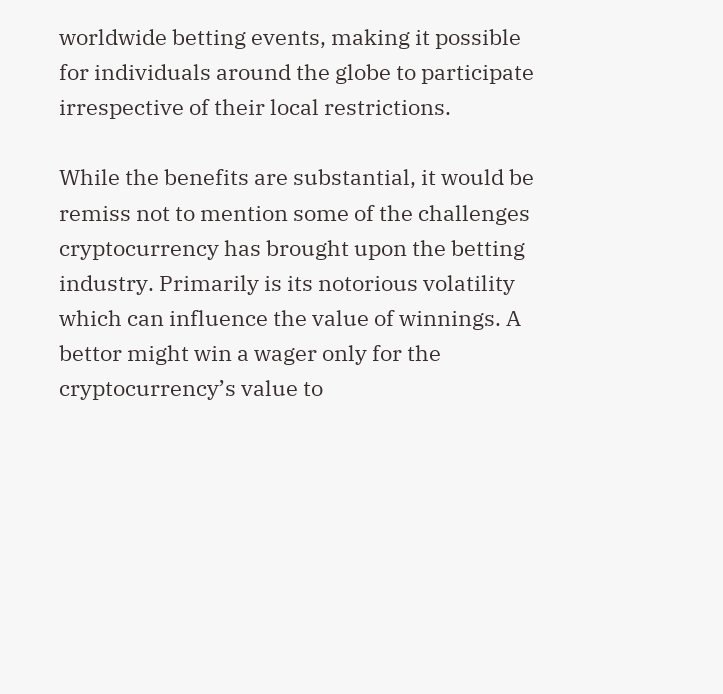worldwide betting events, making it possible for individuals around the globe to participate irrespective of their local restrictions.

While the benefits are substantial, it would be remiss not to mention some of the challenges cryptocurrency has brought upon the betting industry. Primarily is its notorious volatility which can influence the value of winnings. A bettor might win a wager only for the cryptocurrency’s value to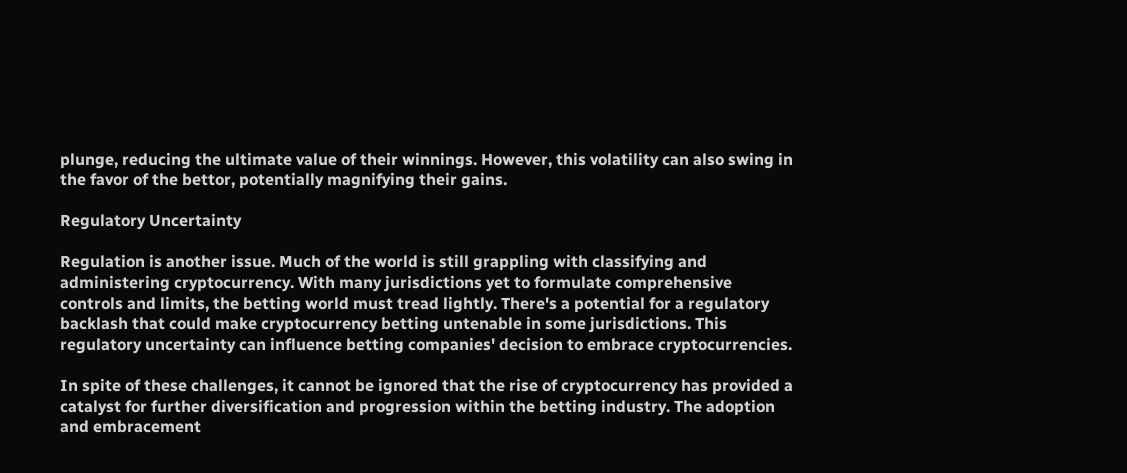plunge, reducing the ultimate value of their winnings. However, this volatility can also swing in the favor of the bettor, potentially magnifying their gains.

Regulatory Uncertainty

Regulation is another issue. Much of the world is still grappling with classifying and administering cryptocurrency. With many jurisdictions yet to formulate comprehensive controls and limits, the betting world must tread lightly. There's a potential for a regulatory backlash that could make cryptocurrency betting untenable in some jurisdictions. This regulatory uncertainty can influence betting companies' decision to embrace cryptocurrencies.

In spite of these challenges, it cannot be ignored that the rise of cryptocurrency has provided a catalyst for further diversification and progression within the betting industry. The adoption and embracement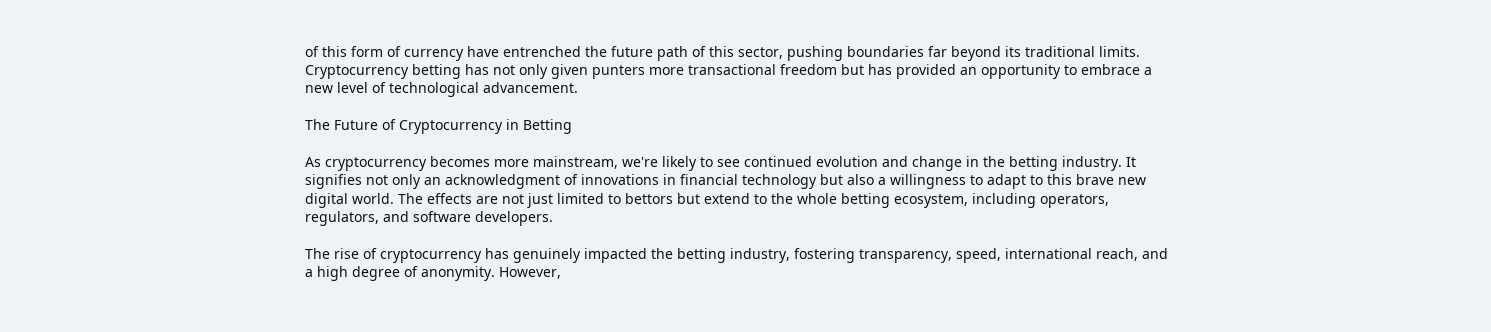of this form of currency have entrenched the future path of this sector, pushing boundaries far beyond its traditional limits. Cryptocurrency betting has not only given punters more transactional freedom but has provided an opportunity to embrace a new level of technological advancement.

The Future of Cryptocurrency in Betting

As cryptocurrency becomes more mainstream, we're likely to see continued evolution and change in the betting industry. It signifies not only an acknowledgment of innovations in financial technology but also a willingness to adapt to this brave new digital world. The effects are not just limited to bettors but extend to the whole betting ecosystem, including operators, regulators, and software developers.

The rise of cryptocurrency has genuinely impacted the betting industry, fostering transparency, speed, international reach, and a high degree of anonymity. However,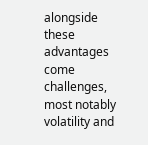alongside these advantages come challenges, most notably volatility and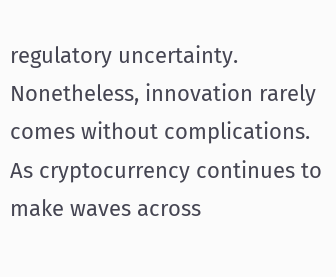regulatory uncertainty. Nonetheless, innovation rarely comes without complications. As cryptocurrency continues to make waves across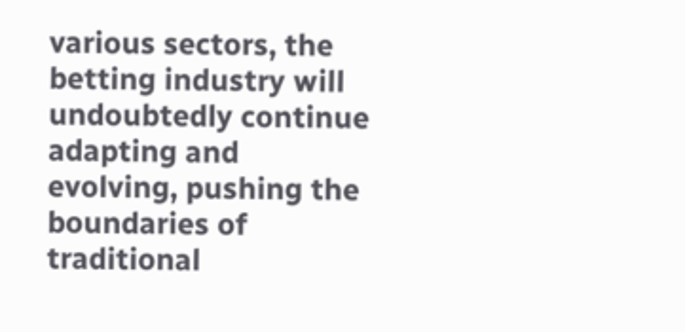various sectors, the betting industry will undoubtedly continue adapting and evolving, pushing the boundaries of traditional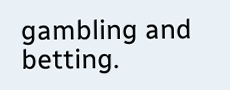gambling and betting.